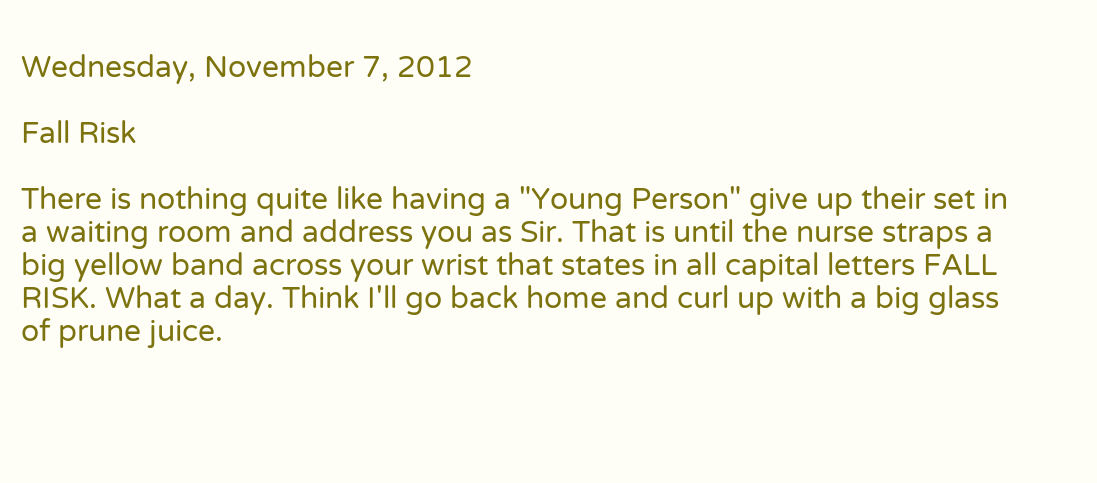Wednesday, November 7, 2012

Fall Risk

There is nothing quite like having a "Young Person" give up their set in a waiting room and address you as Sir. That is until the nurse straps a big yellow band across your wrist that states in all capital letters FALL RISK. What a day. Think I'll go back home and curl up with a big glass of prune juice.